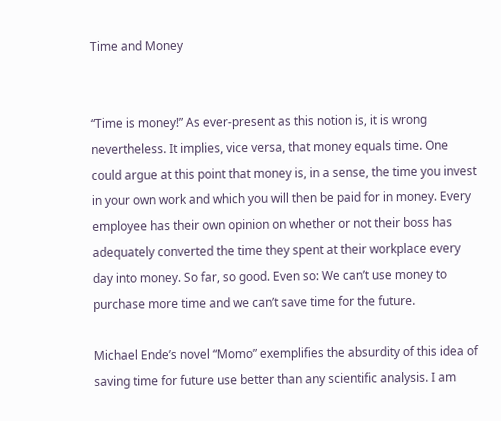Time and Money


“Time is money!” As ever-present as this notion is, it is wrong nevertheless. It implies, vice versa, that money equals time. One could argue at this point that money is, in a sense, the time you invest in your own work and which you will then be paid for in money. Every employee has their own opinion on whether or not their boss has adequately converted the time they spent at their workplace every day into money. So far, so good. Even so: We can’t use money to purchase more time and we can’t save time for the future.

Michael Ende’s novel “Momo” exemplifies the absurdity of this idea of saving time for future use better than any scientific analysis. I am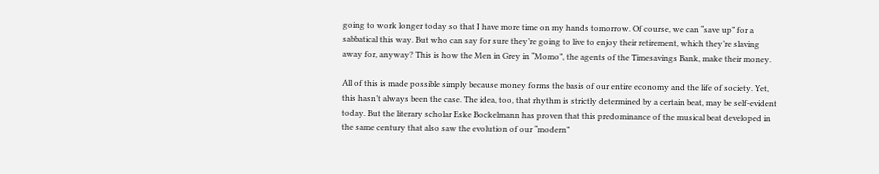going to work longer today so that I have more time on my hands tomorrow. Of course, we can “save up” for a sabbatical this way. But who can say for sure they’re going to live to enjoy their retirement, which they’re slaving away for, anyway? This is how the Men in Grey in “Momo”, the agents of the Timesavings Bank, make their money.

All of this is made possible simply because money forms the basis of our entire economy and the life of society. Yet, this hasn’t always been the case. The idea, too, that rhythm is strictly determined by a certain beat, may be self-evident today. But the literary scholar Eske Bockelmann has proven that this predominance of the musical beat developed in the same century that also saw the evolution of our “modern”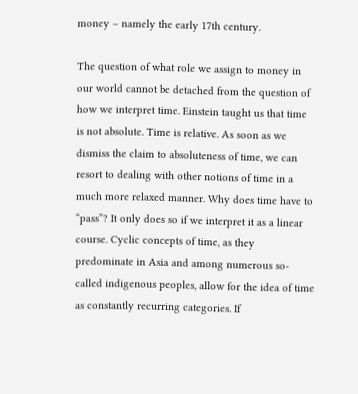money – namely the early 17th century.

The question of what role we assign to money in our world cannot be detached from the question of how we interpret time. Einstein taught us that time is not absolute. Time is relative. As soon as we dismiss the claim to absoluteness of time, we can resort to dealing with other notions of time in a much more relaxed manner. Why does time have to “pass”? It only does so if we interpret it as a linear course. Cyclic concepts of time, as they predominate in Asia and among numerous so-called indigenous peoples, allow for the idea of time as constantly recurring categories. If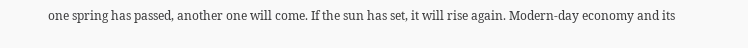one spring has passed, another one will come. If the sun has set, it will rise again. Modern-day economy and its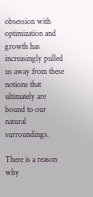obsession with optimization and growth has increasingly pulled us away from these notions that ultimately are bound to our natural surroundings.

There is a reason why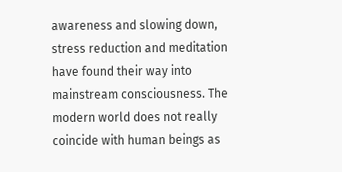awareness and slowing down, stress reduction and meditation have found their way into mainstream consciousness. The modern world does not really coincide with human beings as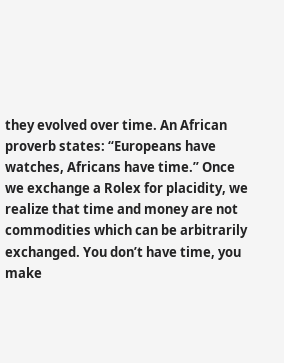they evolved over time. An African proverb states: “Europeans have watches, Africans have time.” Once we exchange a Rolex for placidity, we realize that time and money are not commodities which can be arbitrarily exchanged. You don’t have time, you make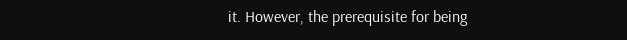it. However, the prerequisite for being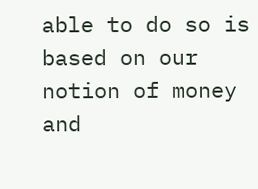able to do so is based on our notion of money and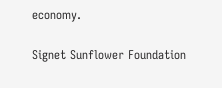economy.

Signet Sunflower Foundation